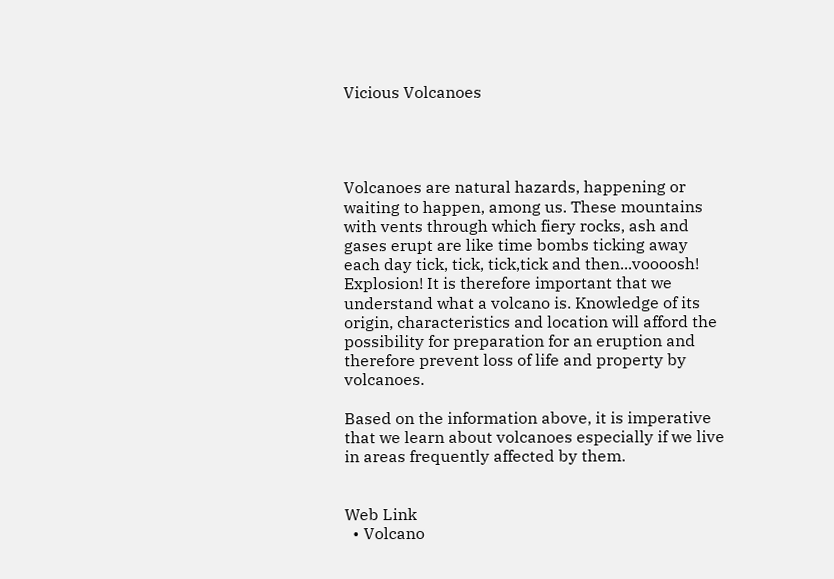Vicious Volcanoes




Volcanoes are natural hazards, happening or waiting to happen, among us. These mountains with vents through which fiery rocks, ash and gases erupt are like time bombs ticking away each day tick, tick, tick,tick and then...voooosh! Explosion! It is therefore important that we understand what a volcano is. Knowledge of its origin, characteristics and location will afford the possibility for preparation for an eruption and therefore prevent loss of life and property by volcanoes.

Based on the information above, it is imperative that we learn about volcanoes especially if we live in areas frequently affected by them.


Web Link
  • Volcano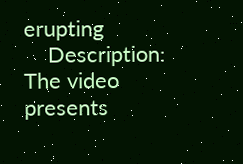erupting
    Description: The video presents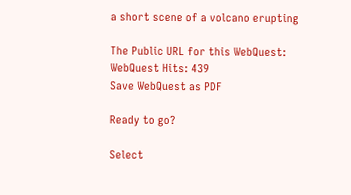a short scene of a volcano erupting

The Public URL for this WebQuest:
WebQuest Hits: 439
Save WebQuest as PDF

Ready to go?

Select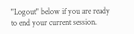"Logout" below if you are ready
to end your current session.